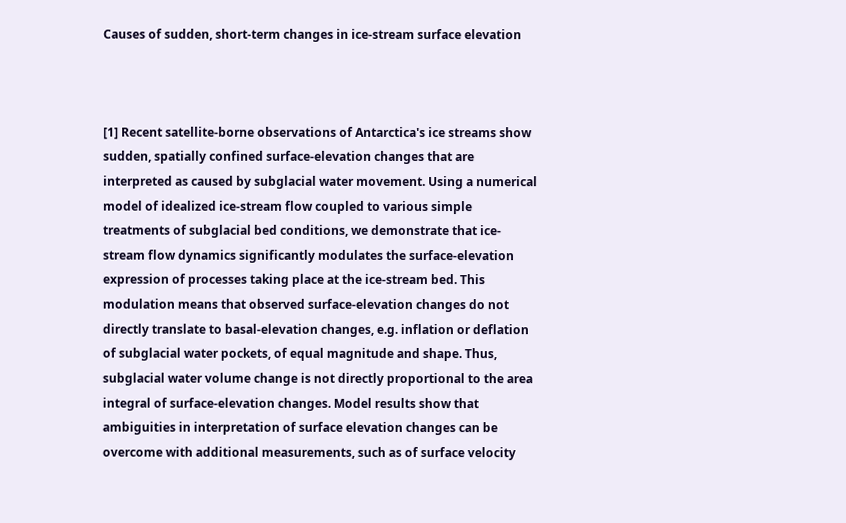Causes of sudden, short-term changes in ice-stream surface elevation



[1] Recent satellite-borne observations of Antarctica's ice streams show sudden, spatially confined surface-elevation changes that are interpreted as caused by subglacial water movement. Using a numerical model of idealized ice-stream flow coupled to various simple treatments of subglacial bed conditions, we demonstrate that ice-stream flow dynamics significantly modulates the surface-elevation expression of processes taking place at the ice-stream bed. This modulation means that observed surface-elevation changes do not directly translate to basal-elevation changes, e.g. inflation or deflation of subglacial water pockets, of equal magnitude and shape. Thus, subglacial water volume change is not directly proportional to the area integral of surface-elevation changes. Model results show that ambiguities in interpretation of surface elevation changes can be overcome with additional measurements, such as of surface velocity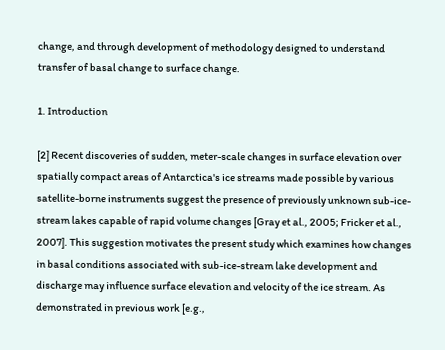change, and through development of methodology designed to understand transfer of basal change to surface change.

1. Introduction

[2] Recent discoveries of sudden, meter-scale changes in surface elevation over spatially compact areas of Antarctica's ice streams made possible by various satellite-borne instruments suggest the presence of previously unknown sub-ice-stream lakes capable of rapid volume changes [Gray et al., 2005; Fricker et al., 2007]. This suggestion motivates the present study which examines how changes in basal conditions associated with sub-ice-stream lake development and discharge may influence surface elevation and velocity of the ice stream. As demonstrated in previous work [e.g.,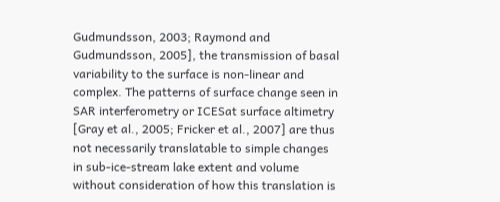Gudmundsson, 2003; Raymond and Gudmundsson, 2005], the transmission of basal variability to the surface is non-linear and complex. The patterns of surface change seen in SAR interferometry or ICESat surface altimetry [Gray et al., 2005; Fricker et al., 2007] are thus not necessarily translatable to simple changes in sub-ice-stream lake extent and volume without consideration of how this translation is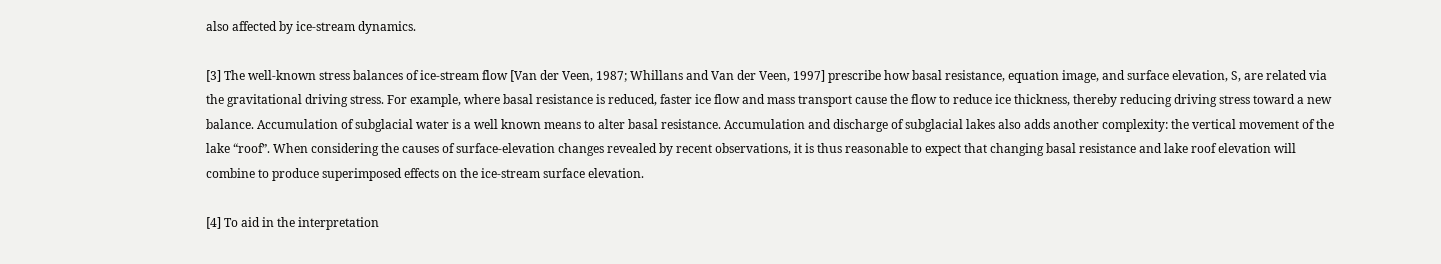also affected by ice-stream dynamics.

[3] The well-known stress balances of ice-stream flow [Van der Veen, 1987; Whillans and Van der Veen, 1997] prescribe how basal resistance, equation image, and surface elevation, S, are related via the gravitational driving stress. For example, where basal resistance is reduced, faster ice flow and mass transport cause the flow to reduce ice thickness, thereby reducing driving stress toward a new balance. Accumulation of subglacial water is a well known means to alter basal resistance. Accumulation and discharge of subglacial lakes also adds another complexity: the vertical movement of the lake “roof”. When considering the causes of surface-elevation changes revealed by recent observations, it is thus reasonable to expect that changing basal resistance and lake roof elevation will combine to produce superimposed effects on the ice-stream surface elevation.

[4] To aid in the interpretation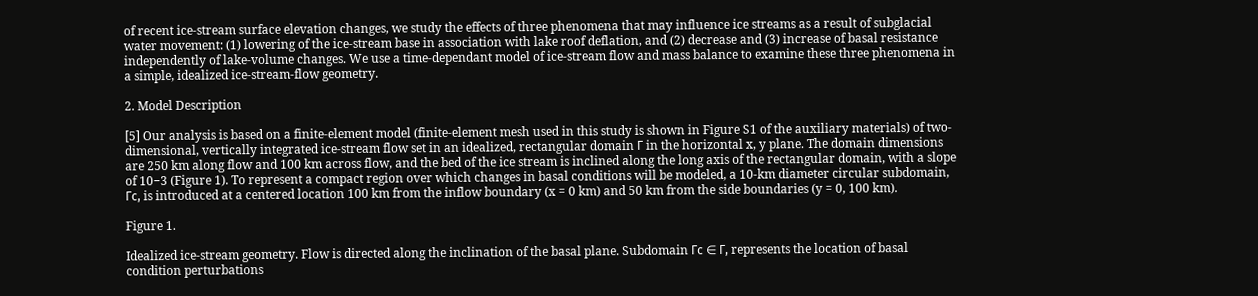of recent ice-stream surface elevation changes, we study the effects of three phenomena that may influence ice streams as a result of subglacial water movement: (1) lowering of the ice-stream base in association with lake roof deflation, and (2) decrease and (3) increase of basal resistance independently of lake-volume changes. We use a time-dependant model of ice-stream flow and mass balance to examine these three phenomena in a simple, idealized ice-stream-flow geometry.

2. Model Description

[5] Our analysis is based on a finite-element model (finite-element mesh used in this study is shown in Figure S1 of the auxiliary materials) of two-dimensional, vertically integrated ice-stream flow set in an idealized, rectangular domain Γ in the horizontal x, y plane. The domain dimensions are 250 km along flow and 100 km across flow, and the bed of the ice stream is inclined along the long axis of the rectangular domain, with a slope of 10−3 (Figure 1). To represent a compact region over which changes in basal conditions will be modeled, a 10-km diameter circular subdomain, Γc, is introduced at a centered location 100 km from the inflow boundary (x = 0 km) and 50 km from the side boundaries (y = 0, 100 km).

Figure 1.

Idealized ice-stream geometry. Flow is directed along the inclination of the basal plane. Subdomain Γc ∈ Γ, represents the location of basal condition perturbations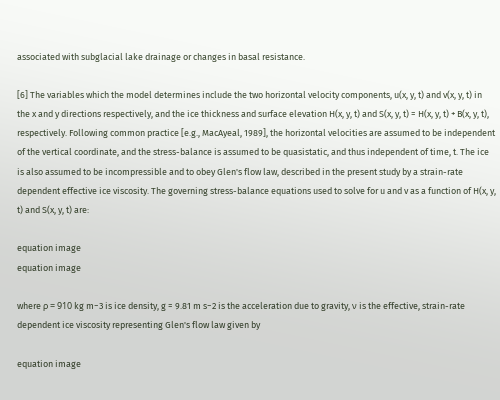associated with subglacial lake drainage or changes in basal resistance.

[6] The variables which the model determines include the two horizontal velocity components, u(x, y, t) and v(x, y, t) in the x and y directions respectively, and the ice thickness and surface elevation H(x, y, t) and S(x, y, t) = H(x, y, t) + B(x, y, t), respectively. Following common practice [e.g., MacAyeal, 1989], the horizontal velocities are assumed to be independent of the vertical coordinate, and the stress-balance is assumed to be quasistatic, and thus independent of time, t. The ice is also assumed to be incompressible and to obey Glen's flow law, described in the present study by a strain-rate dependent effective ice viscosity. The governing stress-balance equations used to solve for u and v as a function of H(x, y, t) and S(x, y, t) are:

equation image
equation image

where ρ = 910 kg m−3 is ice density, g = 9.81 m s−2 is the acceleration due to gravity, ν is the effective, strain-rate dependent ice viscosity representing Glen's flow law given by

equation image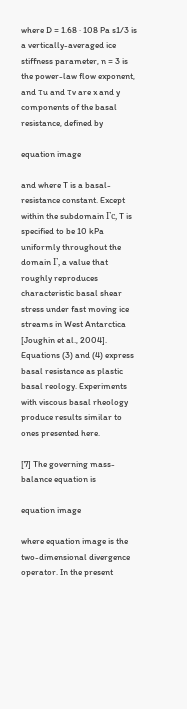where D = 1.68 · 108 Pa s1/3 is a vertically-averaged ice stiffness parameter, n = 3 is the power-law flow exponent, and τu and τv are x and y components of the basal resistance, defined by

equation image

and where T is a basal-resistance constant. Except within the subdomain Γc, T is specified to be 10 kPa uniformly throughout the domain Γ, a value that roughly reproduces characteristic basal shear stress under fast moving ice streams in West Antarctica [Joughin et al., 2004]. Equations (3) and (4) express basal resistance as plastic basal reology. Experiments with viscous basal rheology produce results similar to ones presented here.

[7] The governing mass-balance equation is

equation image

where equation image is the two-dimensional divergence operator. In the present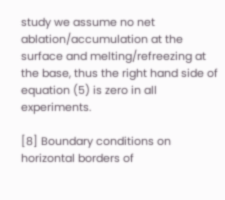study we assume no net ablation/accumulation at the surface and melting/refreezing at the base, thus the right hand side of equation (5) is zero in all experiments.

[8] Boundary conditions on horizontal borders of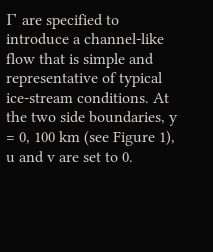Γ are specified to introduce a channel-like flow that is simple and representative of typical ice-stream conditions. At the two side boundaries, y = 0, 100 km (see Figure 1), u and v are set to 0.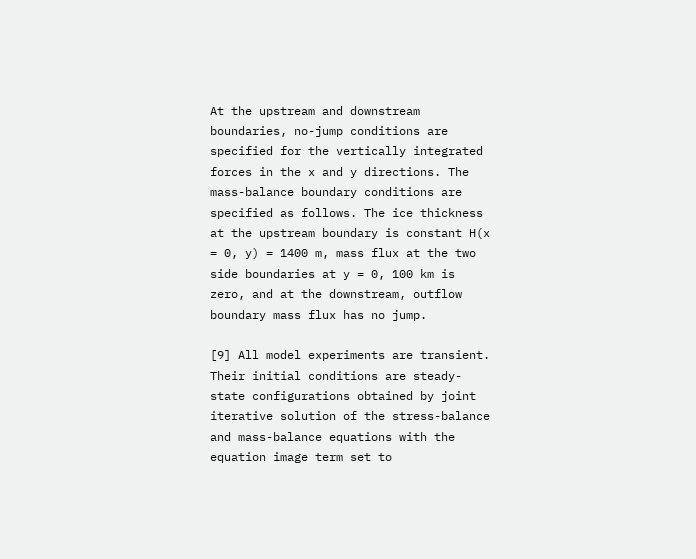At the upstream and downstream boundaries, no-jump conditions are specified for the vertically integrated forces in the x and y directions. The mass-balance boundary conditions are specified as follows. The ice thickness at the upstream boundary is constant H(x = 0, y) = 1400 m, mass flux at the two side boundaries at y = 0, 100 km is zero, and at the downstream, outflow boundary mass flux has no jump.

[9] All model experiments are transient. Their initial conditions are steady-state configurations obtained by joint iterative solution of the stress-balance and mass-balance equations with the equation image term set to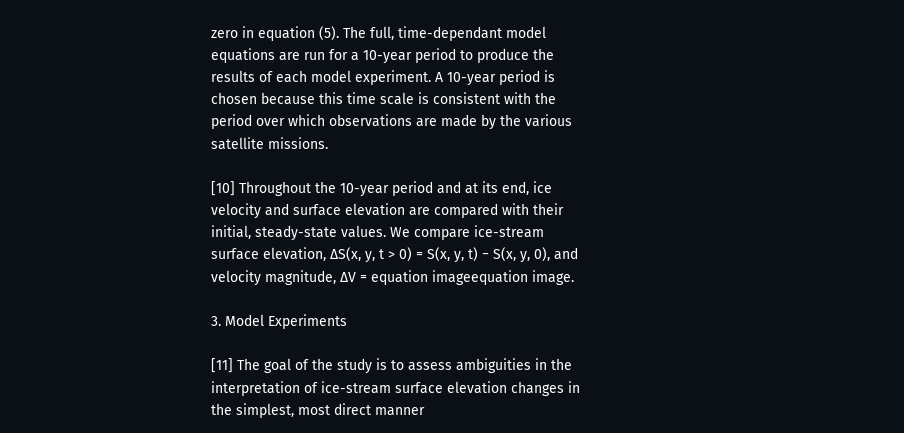zero in equation (5). The full, time-dependant model equations are run for a 10-year period to produce the results of each model experiment. A 10-year period is chosen because this time scale is consistent with the period over which observations are made by the various satellite missions.

[10] Throughout the 10-year period and at its end, ice velocity and surface elevation are compared with their initial, steady-state values. We compare ice-stream surface elevation, ΔS(x, y, t > 0) = S(x, y, t) − S(x, y, 0), and velocity magnitude, ΔV = equation imageequation image.

3. Model Experiments

[11] The goal of the study is to assess ambiguities in the interpretation of ice-stream surface elevation changes in the simplest, most direct manner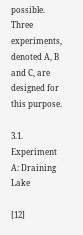possible. Three experiments, denoted A, B and C, are designed for this purpose.

3.1. Experiment A: Draining Lake

[12]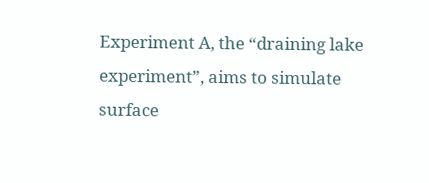Experiment A, the “draining lake experiment”, aims to simulate surface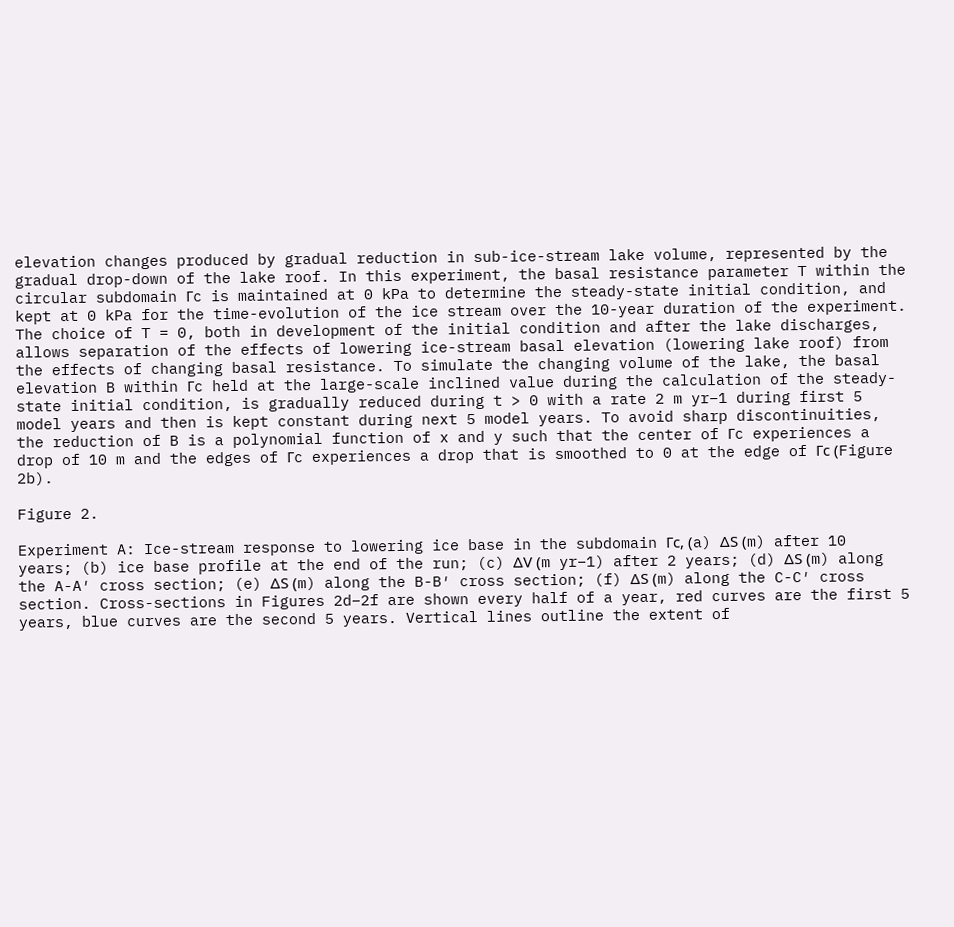elevation changes produced by gradual reduction in sub-ice-stream lake volume, represented by the gradual drop-down of the lake roof. In this experiment, the basal resistance parameter T within the circular subdomain Γc is maintained at 0 kPa to determine the steady-state initial condition, and kept at 0 kPa for the time-evolution of the ice stream over the 10-year duration of the experiment. The choice of T = 0, both in development of the initial condition and after the lake discharges, allows separation of the effects of lowering ice-stream basal elevation (lowering lake roof) from the effects of changing basal resistance. To simulate the changing volume of the lake, the basal elevation B within Γc held at the large-scale inclined value during the calculation of the steady-state initial condition, is gradually reduced during t > 0 with a rate 2 m yr−1 during first 5 model years and then is kept constant during next 5 model years. To avoid sharp discontinuities, the reduction of B is a polynomial function of x and y such that the center of Γc experiences a drop of 10 m and the edges of Γc experiences a drop that is smoothed to 0 at the edge of Γc (Figure 2b).

Figure 2.

Experiment A: Ice-stream response to lowering ice base in the subdomain Γc, (a) ΔS (m) after 10 years; (b) ice base profile at the end of the run; (c) ΔV (m yr−1) after 2 years; (d) ΔS (m) along the A-A′ cross section; (e) ΔS (m) along the B-B′ cross section; (f) ΔS (m) along the C-C′ cross section. Cross-sections in Figures 2d–2f are shown every half of a year, red curves are the first 5 years, blue curves are the second 5 years. Vertical lines outline the extent of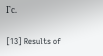Γc.

[13] Results of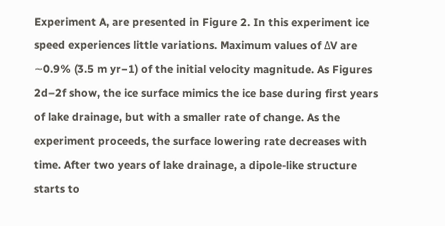Experiment A, are presented in Figure 2. In this experiment ice speed experiences little variations. Maximum values of ΔV are ∼0.9% (3.5 m yr−1) of the initial velocity magnitude. As Figures 2d–2f show, the ice surface mimics the ice base during first years of lake drainage, but with a smaller rate of change. As the experiment proceeds, the surface lowering rate decreases with time. After two years of lake drainage, a dipole-like structure starts to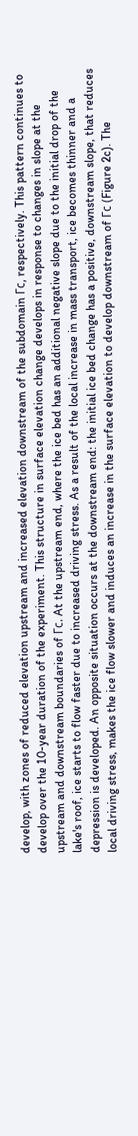develop, with zones of reduced elevation upstream and increased elevation downstream of the subdomain Γc, respectively. This pattern continues to develop over the 10-year duration of the experiment. This structure in surface elevation change develops in response to changes in slope at the upstream and downstream boundaries of Γc. At the upstream end, where the ice bed has an additional negative slope due to the initial drop of the lake's roof, ice starts to flow faster due to increased driving stress. As a result of the local increase in mass transport, ice becomes thinner and a depression is developed. An opposite situation occurs at the downstream end: the initial ice bed change has a positive, downstream slope, that reduces local driving stress, makes the ice flow slower and induces an increase in the surface elevation to develop downstream of Γc (Figure 2c). The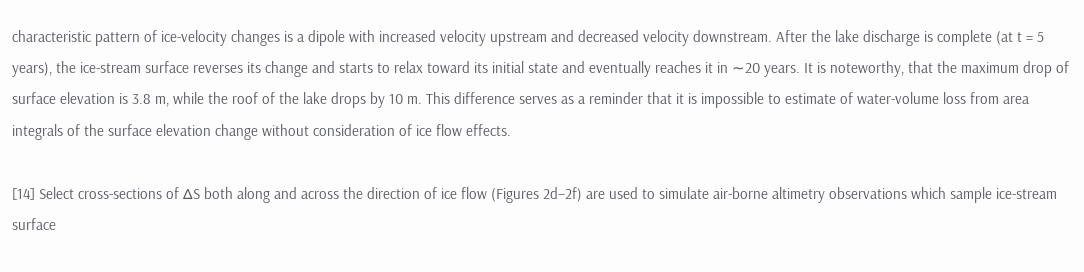characteristic pattern of ice-velocity changes is a dipole with increased velocity upstream and decreased velocity downstream. After the lake discharge is complete (at t = 5 years), the ice-stream surface reverses its change and starts to relax toward its initial state and eventually reaches it in ∼20 years. It is noteworthy, that the maximum drop of surface elevation is 3.8 m, while the roof of the lake drops by 10 m. This difference serves as a reminder that it is impossible to estimate of water-volume loss from area integrals of the surface elevation change without consideration of ice flow effects.

[14] Select cross-sections of ΔS both along and across the direction of ice flow (Figures 2d–2f) are used to simulate air-borne altimetry observations which sample ice-stream surface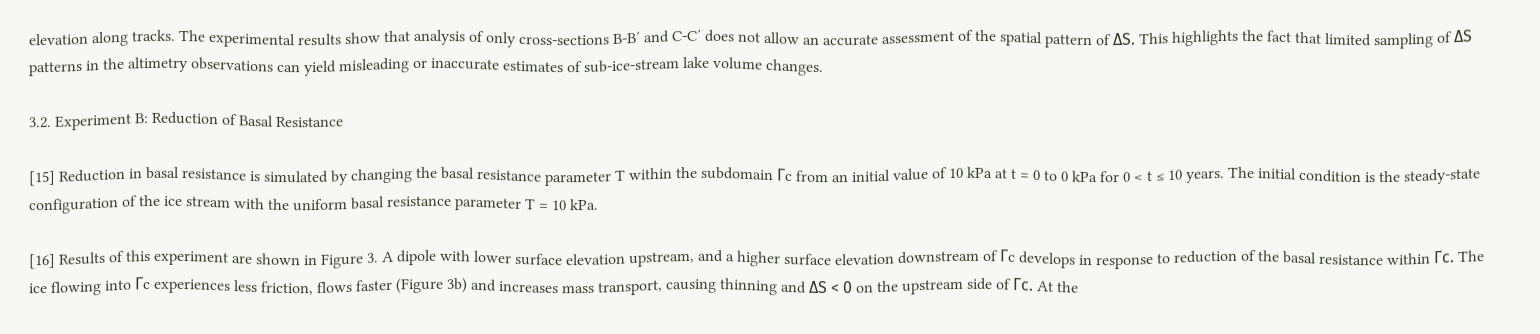elevation along tracks. The experimental results show that analysis of only cross-sections B-B′ and C-C′ does not allow an accurate assessment of the spatial pattern of ΔS. This highlights the fact that limited sampling of ΔS patterns in the altimetry observations can yield misleading or inaccurate estimates of sub-ice-stream lake volume changes.

3.2. Experiment B: Reduction of Basal Resistance

[15] Reduction in basal resistance is simulated by changing the basal resistance parameter T within the subdomain Γc from an initial value of 10 kPa at t = 0 to 0 kPa for 0 < t ≤ 10 years. The initial condition is the steady-state configuration of the ice stream with the uniform basal resistance parameter T = 10 kPa.

[16] Results of this experiment are shown in Figure 3. A dipole with lower surface elevation upstream, and a higher surface elevation downstream of Γc develops in response to reduction of the basal resistance within Γc. The ice flowing into Γc experiences less friction, flows faster (Figure 3b) and increases mass transport, causing thinning and ΔS < 0 on the upstream side of Γc. At the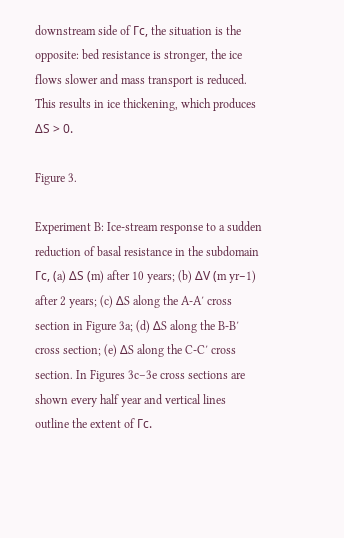downstream side of Γc, the situation is the opposite: bed resistance is stronger, the ice flows slower and mass transport is reduced. This results in ice thickening, which produces ΔS > 0.

Figure 3.

Experiment B: Ice-stream response to a sudden reduction of basal resistance in the subdomain Γc, (a) ΔS (m) after 10 years; (b) ΔV (m yr−1) after 2 years; (c) ΔS along the A-A′ cross section in Figure 3a; (d) ΔS along the B-B′ cross section; (e) ΔS along the C-C′ cross section. In Figures 3c–3e cross sections are shown every half year and vertical lines outline the extent of Γc.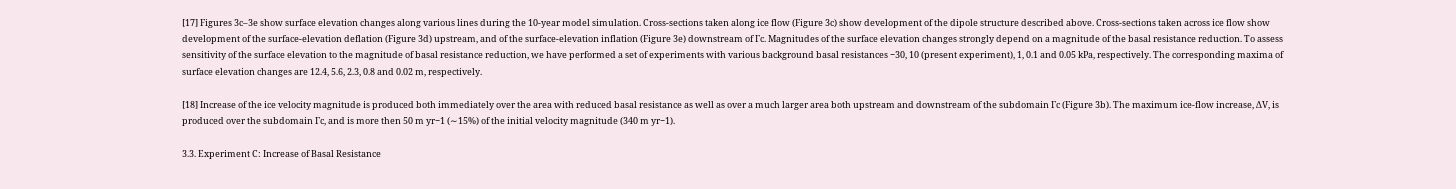[17] Figures 3c–3e show surface elevation changes along various lines during the 10-year model simulation. Cross-sections taken along ice flow (Figure 3c) show development of the dipole structure described above. Cross-sections taken across ice flow show development of the surface-elevation deflation (Figure 3d) upstream, and of the surface-elevation inflation (Figure 3e) downstream of Γc. Magnitudes of the surface elevation changes strongly depend on a magnitude of the basal resistance reduction. To assess sensitivity of the surface elevation to the magnitude of basal resistance reduction, we have performed a set of experiments with various background basal resistances −30, 10 (present experiment), 1, 0.1 and 0.05 kPa, respectively. The corresponding maxima of surface elevation changes are 12.4, 5.6, 2.3, 0.8 and 0.02 m, respectively.

[18] Increase of the ice velocity magnitude is produced both immediately over the area with reduced basal resistance as well as over a much larger area both upstream and downstream of the subdomain Γc (Figure 3b). The maximum ice-flow increase, ΔV, is produced over the subdomain Γc, and is more then 50 m yr−1 (∼15%) of the initial velocity magnitude (340 m yr−1).

3.3. Experiment C: Increase of Basal Resistance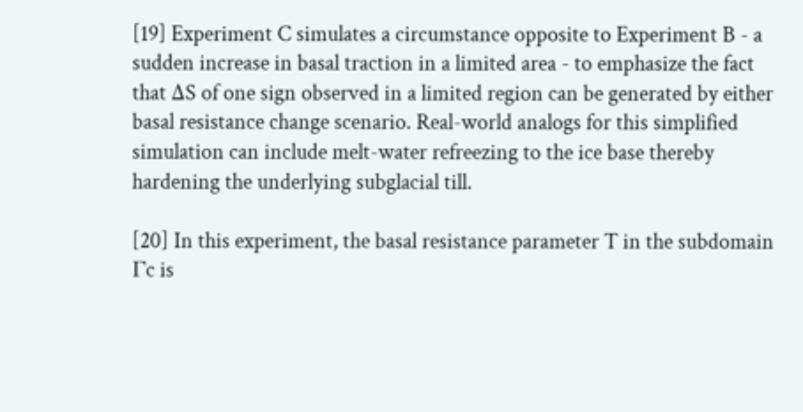[19] Experiment C simulates a circumstance opposite to Experiment B - a sudden increase in basal traction in a limited area - to emphasize the fact that ΔS of one sign observed in a limited region can be generated by either basal resistance change scenario. Real-world analogs for this simplified simulation can include melt-water refreezing to the ice base thereby hardening the underlying subglacial till.

[20] In this experiment, the basal resistance parameter T in the subdomain Γc is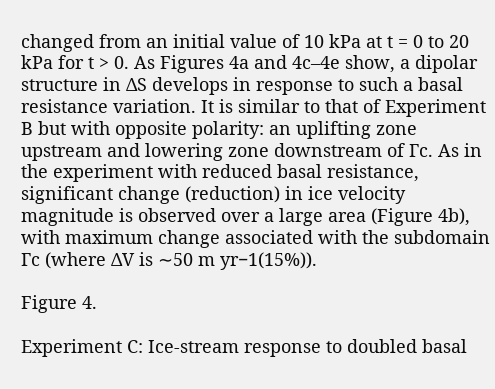changed from an initial value of 10 kPa at t = 0 to 20 kPa for t > 0. As Figures 4a and 4c–4e show, a dipolar structure in ΔS develops in response to such a basal resistance variation. It is similar to that of Experiment B but with opposite polarity: an uplifting zone upstream and lowering zone downstream of Γc. As in the experiment with reduced basal resistance, significant change (reduction) in ice velocity magnitude is observed over a large area (Figure 4b), with maximum change associated with the subdomain Γc (where ΔV is ∼50 m yr−1(15%)).

Figure 4.

Experiment C: Ice-stream response to doubled basal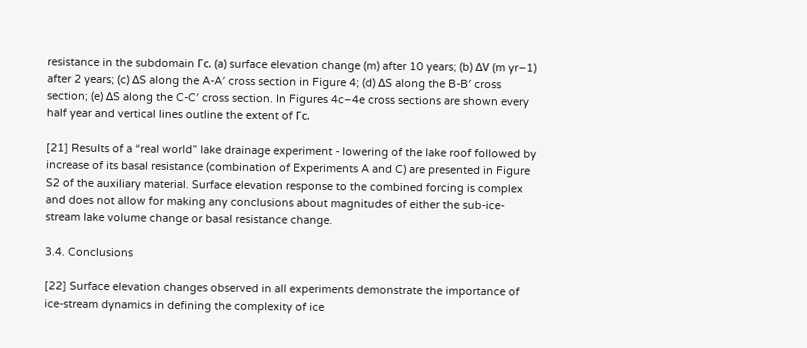resistance in the subdomain Γc. (a) surface elevation change (m) after 10 years; (b) ΔV (m yr−1) after 2 years; (c) ΔS along the A-A′ cross section in Figure 4; (d) ΔS along the B-B′ cross section; (e) ΔS along the C-C′ cross section. In Figures 4c–4e cross sections are shown every half year and vertical lines outline the extent of Γc.

[21] Results of a “real world” lake drainage experiment - lowering of the lake roof followed by increase of its basal resistance (combination of Experiments A and C) are presented in Figure S2 of the auxiliary material. Surface elevation response to the combined forcing is complex and does not allow for making any conclusions about magnitudes of either the sub-ice-stream lake volume change or basal resistance change.

3.4. Conclusions

[22] Surface elevation changes observed in all experiments demonstrate the importance of ice-stream dynamics in defining the complexity of ice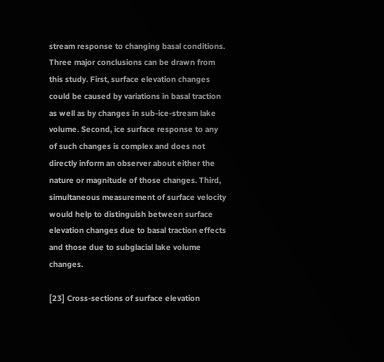stream response to changing basal conditions. Three major conclusions can be drawn from this study. First, surface elevation changes could be caused by variations in basal traction as well as by changes in sub-ice-stream lake volume. Second, ice surface response to any of such changes is complex and does not directly inform an observer about either the nature or magnitude of those changes. Third, simultaneous measurement of surface velocity would help to distinguish between surface elevation changes due to basal traction effects and those due to subglacial lake volume changes.

[23] Cross-sections of surface elevation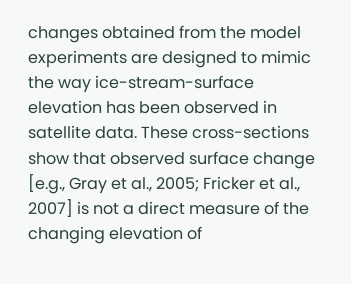changes obtained from the model experiments are designed to mimic the way ice-stream-surface elevation has been observed in satellite data. These cross-sections show that observed surface change [e.g., Gray et al., 2005; Fricker et al., 2007] is not a direct measure of the changing elevation of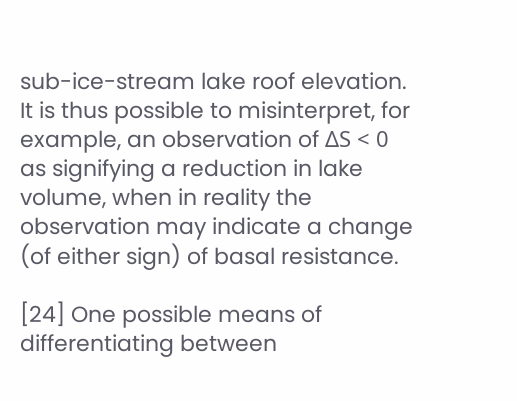sub-ice-stream lake roof elevation. It is thus possible to misinterpret, for example, an observation of ΔS < 0 as signifying a reduction in lake volume, when in reality the observation may indicate a change (of either sign) of basal resistance.

[24] One possible means of differentiating between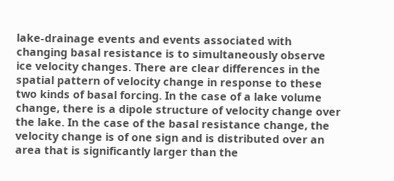lake-drainage events and events associated with changing basal resistance is to simultaneously observe ice velocity changes. There are clear differences in the spatial pattern of velocity change in response to these two kinds of basal forcing. In the case of a lake volume change, there is a dipole structure of velocity change over the lake. In the case of the basal resistance change, the velocity change is of one sign and is distributed over an area that is significantly larger than the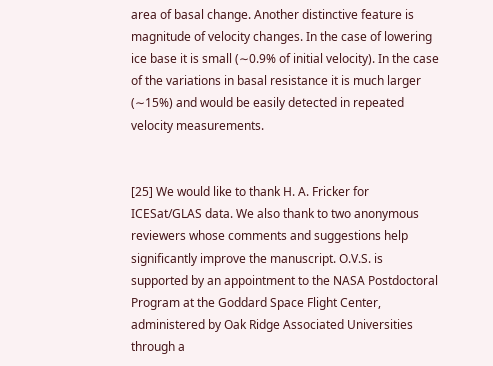area of basal change. Another distinctive feature is magnitude of velocity changes. In the case of lowering ice base it is small (∼0.9% of initial velocity). In the case of the variations in basal resistance it is much larger (∼15%) and would be easily detected in repeated velocity measurements.


[25] We would like to thank H. A. Fricker for ICESat/GLAS data. We also thank to two anonymous reviewers whose comments and suggestions help significantly improve the manuscript. O.V.S. is supported by an appointment to the NASA Postdoctoral Program at the Goddard Space Flight Center, administered by Oak Ridge Associated Universities through a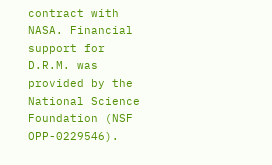contract with NASA. Financial support for D.R.M. was provided by the National Science Foundation (NSF OPP-0229546).